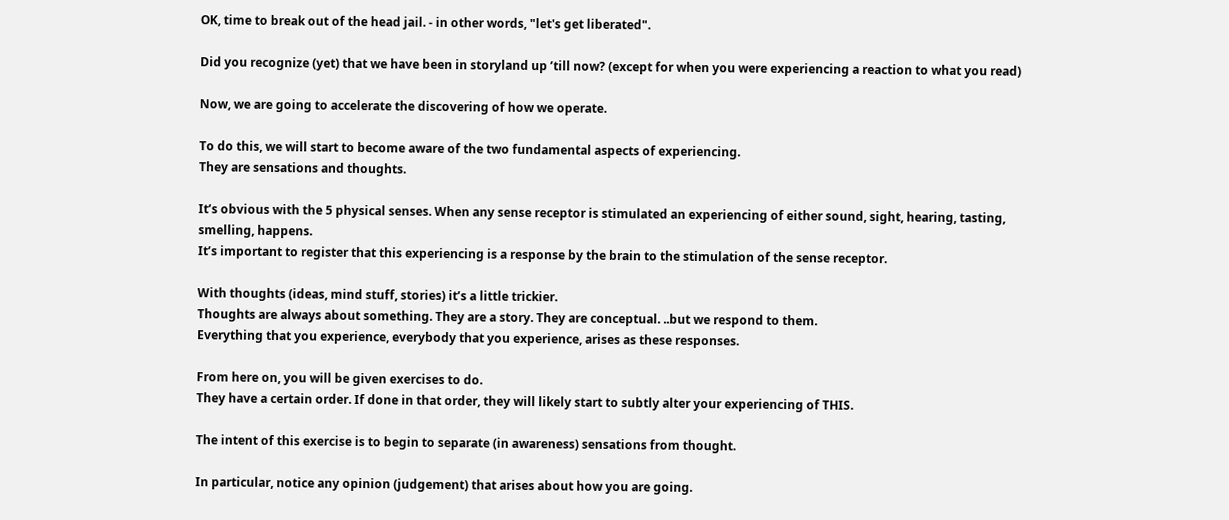OK, time to break out of the head jail. - in other words, "let's get liberated".

Did you recognize (yet) that we have been in storyland up ’till now? (except for when you were experiencing a reaction to what you read)

Now, we are going to accelerate the discovering of how we operate.

To do this, we will start to become aware of the two fundamental aspects of experiencing.
They are sensations and thoughts.

It’s obvious with the 5 physical senses. When any sense receptor is stimulated an experiencing of either sound, sight, hearing, tasting, smelling, happens.
It’s important to register that this experiencing is a response by the brain to the stimulation of the sense receptor.

With thoughts (ideas, mind stuff, stories) it’s a little trickier.
Thoughts are always about something. They are a story. They are conceptual. ..but we respond to them.
Everything that you experience, everybody that you experience, arises as these responses.

From here on, you will be given exercises to do.
They have a certain order. If done in that order, they will likely start to subtly alter your experiencing of THIS.

The intent of this exercise is to begin to separate (in awareness) sensations from thought.

In particular, notice any opinion (judgement) that arises about how you are going.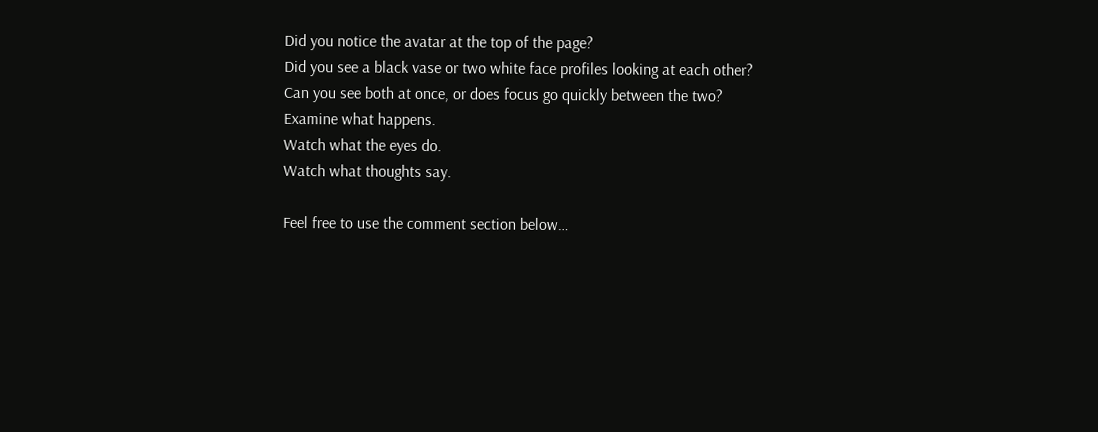Did you notice the avatar at the top of the page?
Did you see a black vase or two white face profiles looking at each other?
Can you see both at once, or does focus go quickly between the two?
Examine what happens.
Watch what the eyes do.
Watch what thoughts say.

Feel free to use the comment section below…